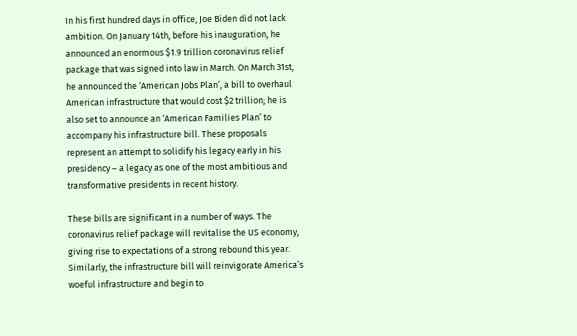In his first hundred days in office, Joe Biden did not lack ambition. On January 14th, before his inauguration, he announced an enormous $1.9 trillion coronavirus relief package that was signed into law in March. On March 31st, he announced the ‘American Jobs Plan’, a bill to overhaul American infrastructure that would cost $2 trillion; he is also set to announce an ‘American Families Plan’ to accompany his infrastructure bill. These proposals represent an attempt to solidify his legacy early in his presidency – a legacy as one of the most ambitious and transformative presidents in recent history.

These bills are significant in a number of ways. The coronavirus relief package will revitalise the US economy, giving rise to expectations of a strong rebound this year. Similarly, the infrastructure bill will reinvigorate America’s woeful infrastructure and begin to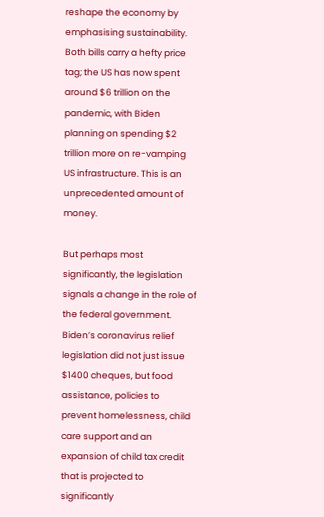reshape the economy by emphasising sustainability. Both bills carry a hefty price tag; the US has now spent around $6 trillion on the pandemic, with Biden planning on spending $2 trillion more on re-vamping US infrastructure. This is an unprecedented amount of money.

But perhaps most significantly, the legislation signals a change in the role of the federal government. Biden’s coronavirus relief legislation did not just issue $1400 cheques, but food assistance, policies to prevent homelessness, child care support and an expansion of child tax credit that is projected to significantly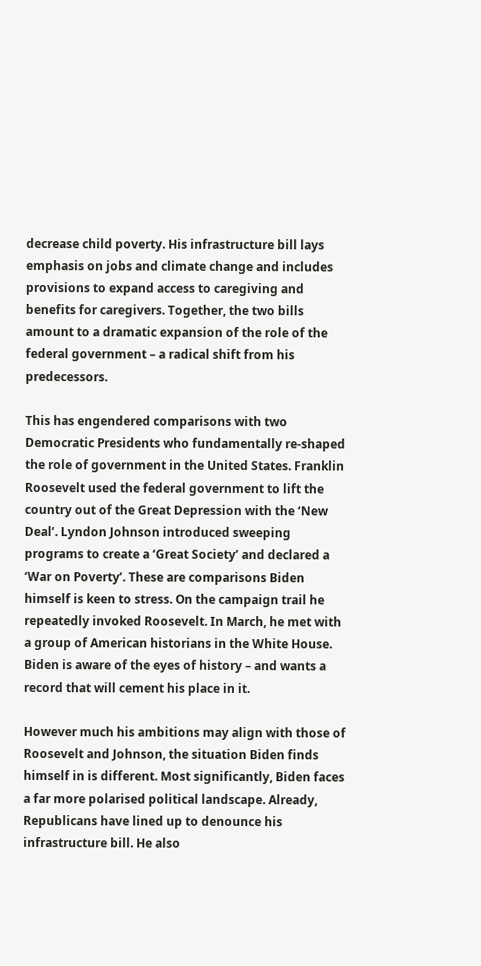decrease child poverty. His infrastructure bill lays emphasis on jobs and climate change and includes provisions to expand access to caregiving and benefits for caregivers. Together, the two bills amount to a dramatic expansion of the role of the federal government – a radical shift from his predecessors.

This has engendered comparisons with two Democratic Presidents who fundamentally re-shaped the role of government in the United States. Franklin Roosevelt used the federal government to lift the country out of the Great Depression with the ‘New Deal’. Lyndon Johnson introduced sweeping programs to create a ‘Great Society’ and declared a ‘War on Poverty’. These are comparisons Biden himself is keen to stress. On the campaign trail he repeatedly invoked Roosevelt. In March, he met with a group of American historians in the White House. Biden is aware of the eyes of history – and wants a record that will cement his place in it.

However much his ambitions may align with those of Roosevelt and Johnson, the situation Biden finds himself in is different. Most significantly, Biden faces a far more polarised political landscape. Already, Republicans have lined up to denounce his infrastructure bill. He also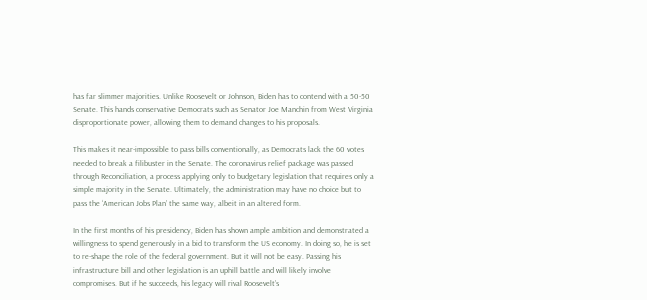has far slimmer majorities. Unlike Roosevelt or Johnson, Biden has to contend with a 50-50 Senate. This hands conservative Democrats such as Senator Joe Manchin from West Virginia disproportionate power, allowing them to demand changes to his proposals.

This makes it near-impossible to pass bills conventionally, as Democrats lack the 60 votes needed to break a filibuster in the Senate. The coronavirus relief package was passed through Reconciliation, a process applying only to budgetary legislation that requires only a simple majority in the Senate. Ultimately, the administration may have no choice but to pass the ‘American Jobs Plan’ the same way, albeit in an altered form.

In the first months of his presidency, Biden has shown ample ambition and demonstrated a willingness to spend generously in a bid to transform the US economy. In doing so, he is set to re-shape the role of the federal government. But it will not be easy. Passing his infrastructure bill and other legislation is an uphill battle and will likely involve compromises. But if he succeeds, his legacy will rival Roosevelt’s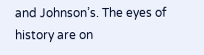and Johnson’s. The eyes of history are on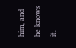him, and he knows it.